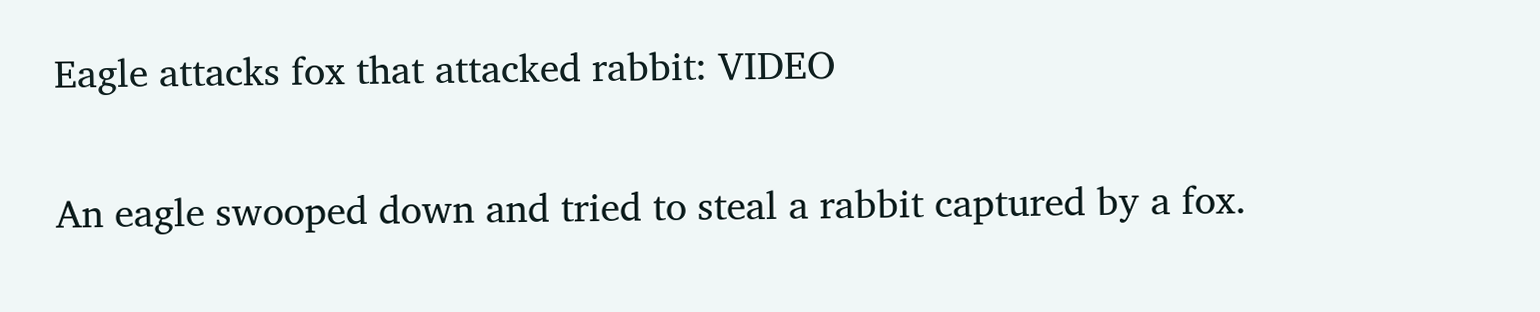Eagle attacks fox that attacked rabbit: VIDEO

An eagle swooped down and tried to steal a rabbit captured by a fox.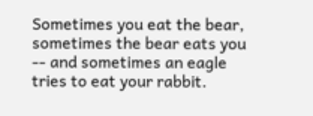Sometimes you eat the bear, sometimes the bear eats you -- and sometimes an eagle tries to eat your rabbit.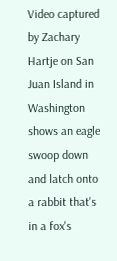Video captured by Zachary Hartje on San Juan Island in Washington shows an eagle swoop down and latch onto a rabbit that's in a fox's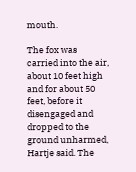mouth.

The fox was carried into the air, about 10 feet high and for about 50 feet, before it disengaged and dropped to the ground unharmed, Hartje said. The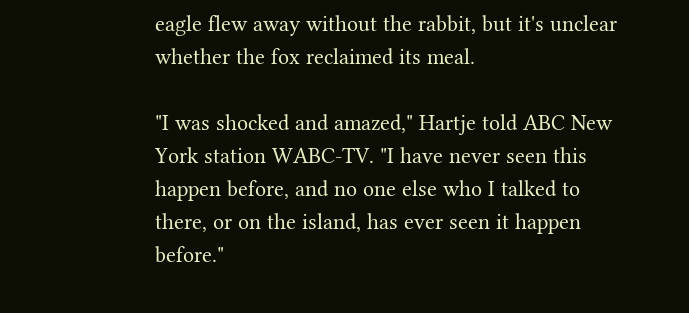eagle flew away without the rabbit, but it's unclear whether the fox reclaimed its meal.

"I was shocked and amazed," Hartje told ABC New York station WABC-TV. "I have never seen this happen before, and no one else who I talked to there, or on the island, has ever seen it happen before."